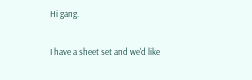Hi gang.

I have a sheet set and we'd like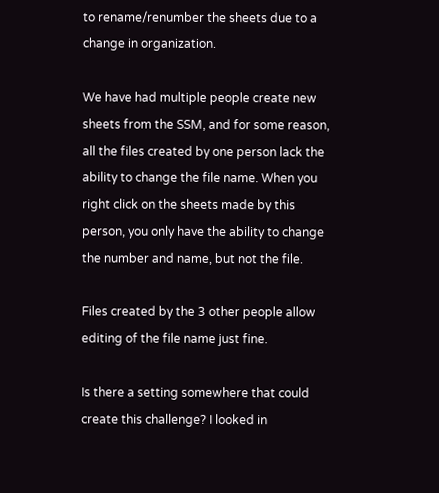to rename/renumber the sheets due to a change in organization.

We have had multiple people create new sheets from the SSM, and for some reason, all the files created by one person lack the ability to change the file name. When you right click on the sheets made by this person, you only have the ability to change the number and name, but not the file.

Files created by the 3 other people allow editing of the file name just fine.

Is there a setting somewhere that could create this challenge? I looked in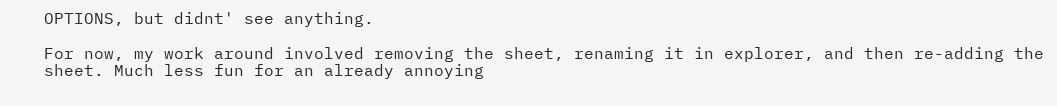OPTIONS, but didnt' see anything.

For now, my work around involved removing the sheet, renaming it in explorer, and then re-adding the sheet. Much less fun for an already annoying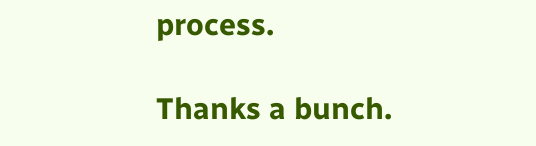process.

Thanks a bunch.